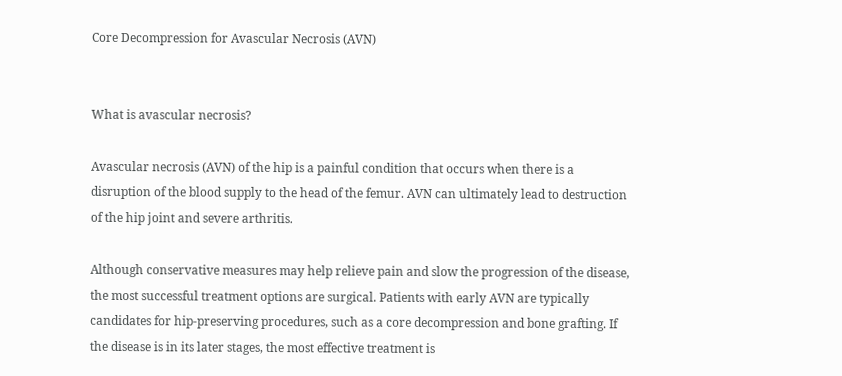Core Decompression for Avascular Necrosis (AVN)


What is avascular necrosis?

Avascular necrosis (AVN) of the hip is a painful condition that occurs when there is a disruption of the blood supply to the head of the femur. AVN can ultimately lead to destruction of the hip joint and severe arthritis.

Although conservative measures may help relieve pain and slow the progression of the disease, the most successful treatment options are surgical. Patients with early AVN are typically candidates for hip-preserving procedures, such as a core decompression and bone grafting. If the disease is in its later stages, the most effective treatment is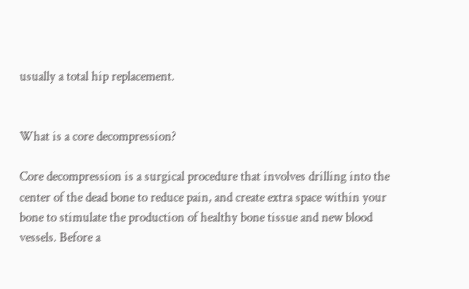usually a total hip replacement.


What is a core decompression?

Core decompression is a surgical procedure that involves drilling into the center of the dead bone to reduce pain, and create extra space within your bone to stimulate the production of healthy bone tissue and new blood vessels. Before a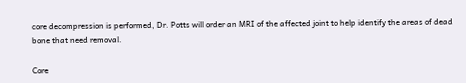core decompression is performed, Dr. Potts will order an MRI of the affected joint to help identify the areas of dead bone that need removal.

Core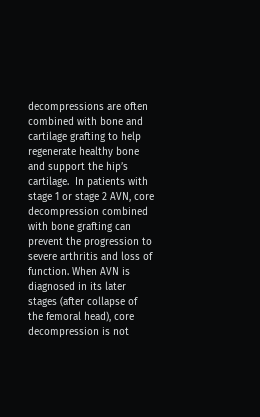decompressions are often combined with bone and cartilage grafting to help regenerate healthy bone and support the hip’s cartilage.  In patients with stage 1 or stage 2 AVN, core decompression combined with bone grafting can prevent the progression to severe arthritis and loss of function. When AVN is diagnosed in its later stages (after collapse of the femoral head), core decompression is not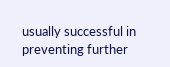usually successful in preventing further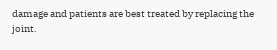damage and patients are best treated by replacing the joint.